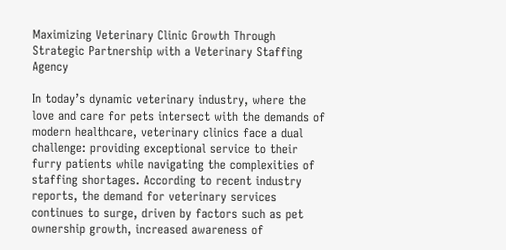Maximizing Veterinary Clinic Growth Through Strategic Partnership with a Veterinary Staffing Agency

In today’s dynamic veterinary industry, where the love and care for pets intersect with the demands of modern healthcare, veterinary clinics face a dual challenge: providing exceptional service to their furry patients while navigating the complexities of staffing shortages. According to recent industry reports, the demand for veterinary services continues to surge, driven by factors such as pet ownership growth, increased awareness of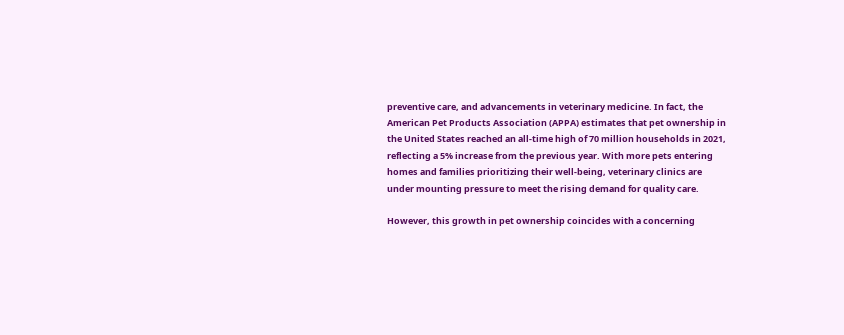preventive care, and advancements in veterinary medicine. In fact, the American Pet Products Association (APPA) estimates that pet ownership in the United States reached an all-time high of 70 million households in 2021, reflecting a 5% increase from the previous year. With more pets entering homes and families prioritizing their well-being, veterinary clinics are under mounting pressure to meet the rising demand for quality care.

However, this growth in pet ownership coincides with a concerning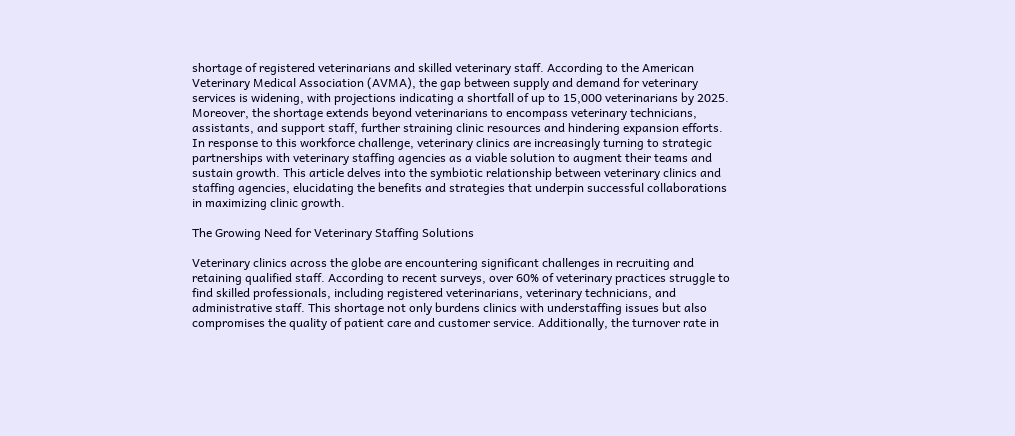shortage of registered veterinarians and skilled veterinary staff. According to the American Veterinary Medical Association (AVMA), the gap between supply and demand for veterinary services is widening, with projections indicating a shortfall of up to 15,000 veterinarians by 2025. Moreover, the shortage extends beyond veterinarians to encompass veterinary technicians, assistants, and support staff, further straining clinic resources and hindering expansion efforts. In response to this workforce challenge, veterinary clinics are increasingly turning to strategic partnerships with veterinary staffing agencies as a viable solution to augment their teams and sustain growth. This article delves into the symbiotic relationship between veterinary clinics and staffing agencies, elucidating the benefits and strategies that underpin successful collaborations in maximizing clinic growth.

The Growing Need for Veterinary Staffing Solutions

Veterinary clinics across the globe are encountering significant challenges in recruiting and retaining qualified staff. According to recent surveys, over 60% of veterinary practices struggle to find skilled professionals, including registered veterinarians, veterinary technicians, and administrative staff. This shortage not only burdens clinics with understaffing issues but also compromises the quality of patient care and customer service. Additionally, the turnover rate in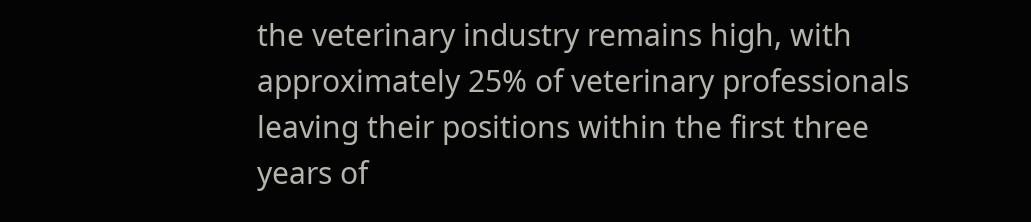the veterinary industry remains high, with approximately 25% of veterinary professionals leaving their positions within the first three years of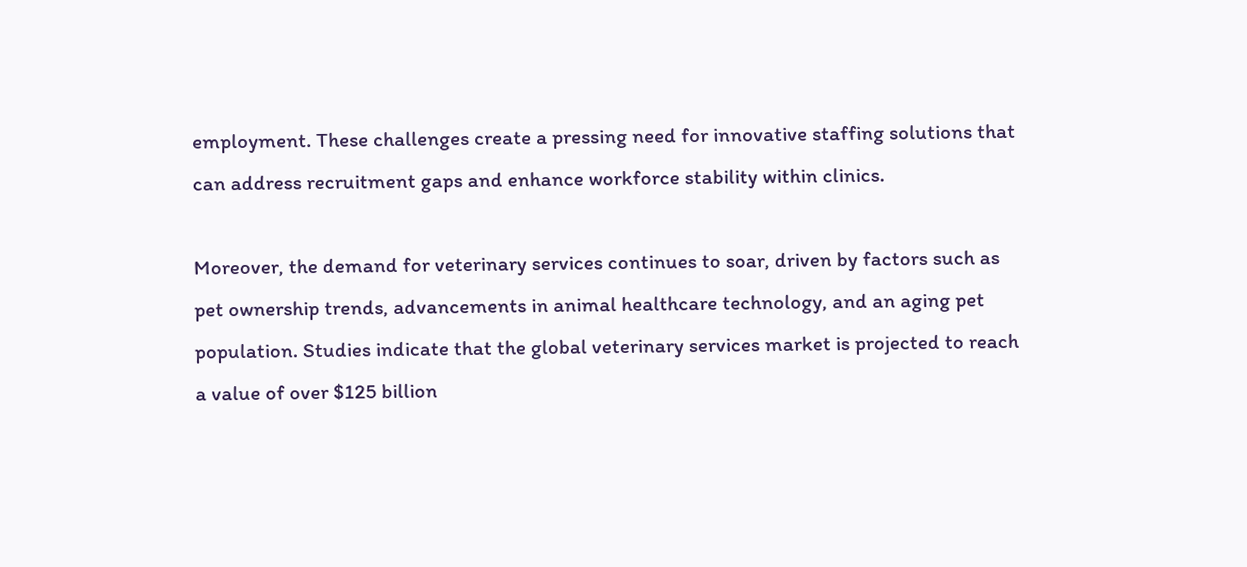employment. These challenges create a pressing need for innovative staffing solutions that can address recruitment gaps and enhance workforce stability within clinics.

Moreover, the demand for veterinary services continues to soar, driven by factors such as pet ownership trends, advancements in animal healthcare technology, and an aging pet population. Studies indicate that the global veterinary services market is projected to reach a value of over $125 billion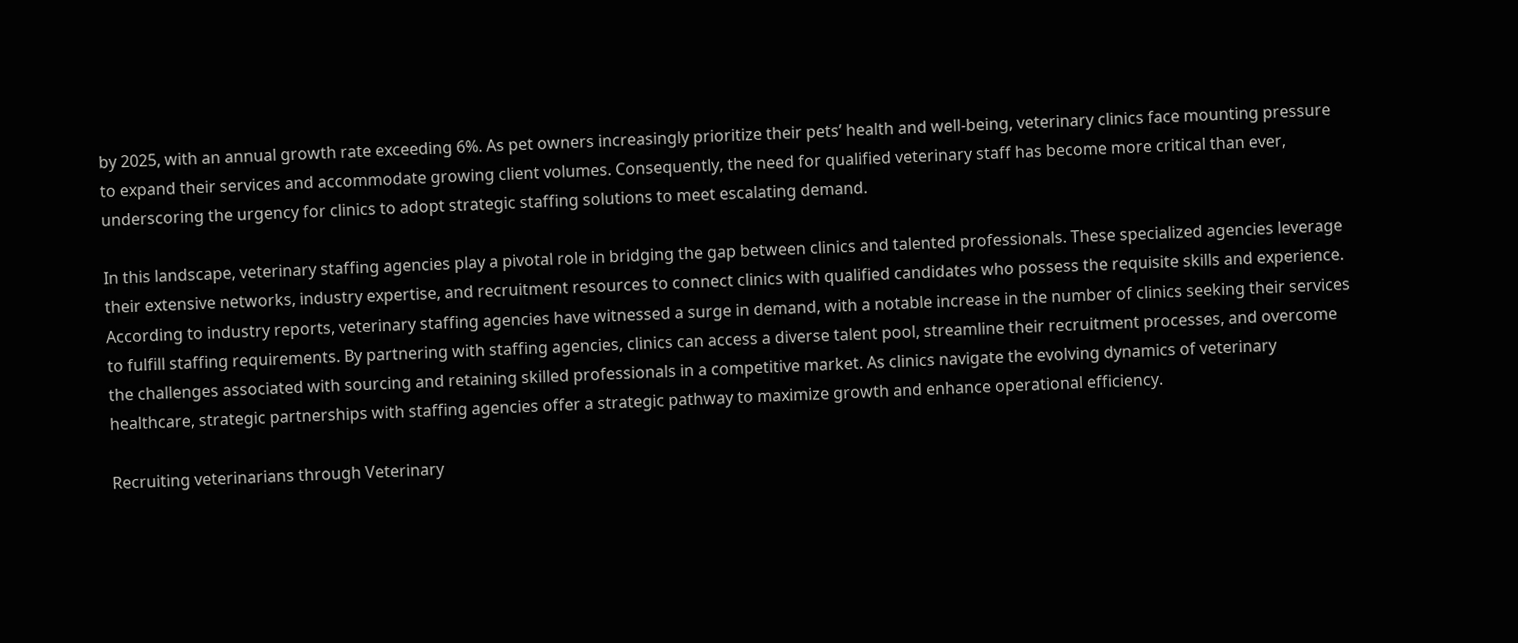by 2025, with an annual growth rate exceeding 6%. As pet owners increasingly prioritize their pets’ health and well-being, veterinary clinics face mounting pressure to expand their services and accommodate growing client volumes. Consequently, the need for qualified veterinary staff has become more critical than ever, underscoring the urgency for clinics to adopt strategic staffing solutions to meet escalating demand.

In this landscape, veterinary staffing agencies play a pivotal role in bridging the gap between clinics and talented professionals. These specialized agencies leverage their extensive networks, industry expertise, and recruitment resources to connect clinics with qualified candidates who possess the requisite skills and experience. According to industry reports, veterinary staffing agencies have witnessed a surge in demand, with a notable increase in the number of clinics seeking their services to fulfill staffing requirements. By partnering with staffing agencies, clinics can access a diverse talent pool, streamline their recruitment processes, and overcome the challenges associated with sourcing and retaining skilled professionals in a competitive market. As clinics navigate the evolving dynamics of veterinary healthcare, strategic partnerships with staffing agencies offer a strategic pathway to maximize growth and enhance operational efficiency.

Recruiting veterinarians through Veterinary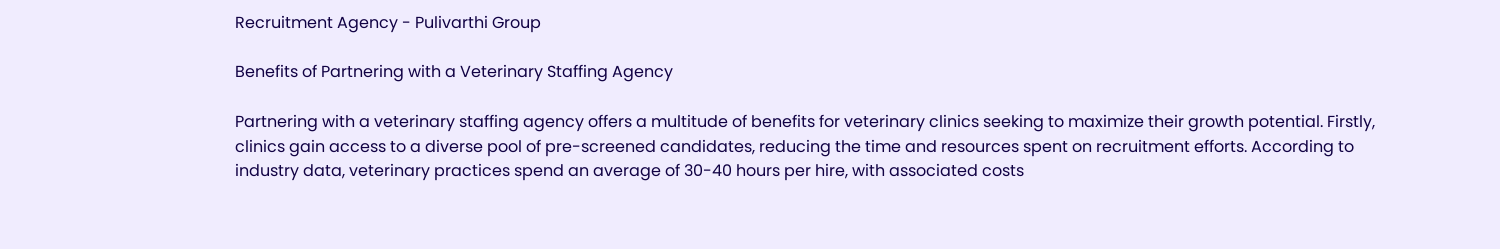Recruitment Agency - Pulivarthi Group

Benefits of Partnering with a Veterinary Staffing Agency

Partnering with a veterinary staffing agency offers a multitude of benefits for veterinary clinics seeking to maximize their growth potential. Firstly, clinics gain access to a diverse pool of pre-screened candidates, reducing the time and resources spent on recruitment efforts. According to industry data, veterinary practices spend an average of 30-40 hours per hire, with associated costs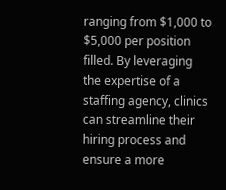ranging from $1,000 to $5,000 per position filled. By leveraging the expertise of a staffing agency, clinics can streamline their hiring process and ensure a more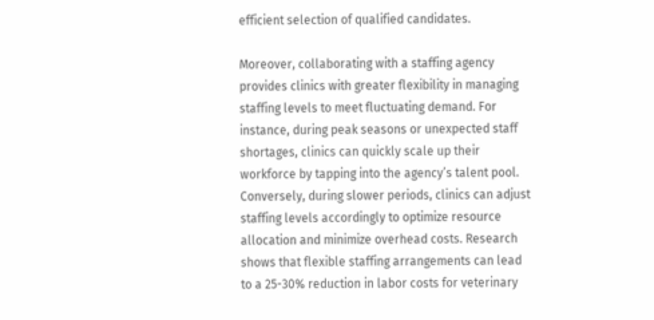efficient selection of qualified candidates.

Moreover, collaborating with a staffing agency provides clinics with greater flexibility in managing staffing levels to meet fluctuating demand. For instance, during peak seasons or unexpected staff shortages, clinics can quickly scale up their workforce by tapping into the agency’s talent pool. Conversely, during slower periods, clinics can adjust staffing levels accordingly to optimize resource allocation and minimize overhead costs. Research shows that flexible staffing arrangements can lead to a 25-30% reduction in labor costs for veterinary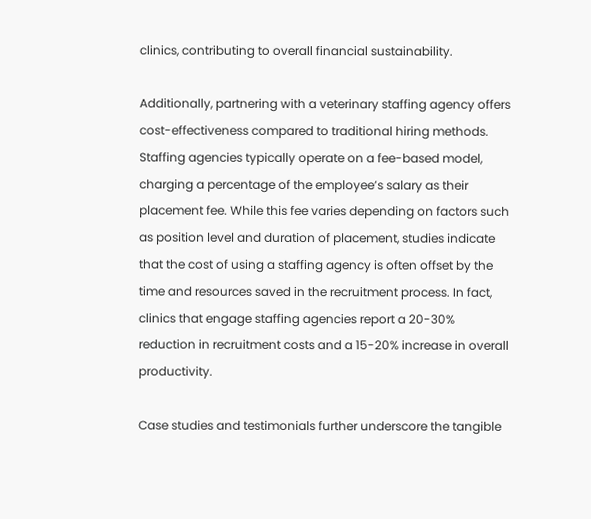clinics, contributing to overall financial sustainability.

Additionally, partnering with a veterinary staffing agency offers cost-effectiveness compared to traditional hiring methods. Staffing agencies typically operate on a fee-based model, charging a percentage of the employee’s salary as their placement fee. While this fee varies depending on factors such as position level and duration of placement, studies indicate that the cost of using a staffing agency is often offset by the time and resources saved in the recruitment process. In fact, clinics that engage staffing agencies report a 20-30% reduction in recruitment costs and a 15-20% increase in overall productivity.

Case studies and testimonials further underscore the tangible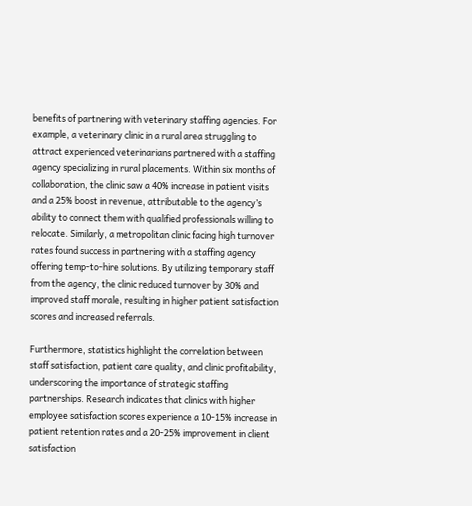benefits of partnering with veterinary staffing agencies. For example, a veterinary clinic in a rural area struggling to attract experienced veterinarians partnered with a staffing agency specializing in rural placements. Within six months of collaboration, the clinic saw a 40% increase in patient visits and a 25% boost in revenue, attributable to the agency’s ability to connect them with qualified professionals willing to relocate. Similarly, a metropolitan clinic facing high turnover rates found success in partnering with a staffing agency offering temp-to-hire solutions. By utilizing temporary staff from the agency, the clinic reduced turnover by 30% and improved staff morale, resulting in higher patient satisfaction scores and increased referrals.

Furthermore, statistics highlight the correlation between staff satisfaction, patient care quality, and clinic profitability, underscoring the importance of strategic staffing partnerships. Research indicates that clinics with higher employee satisfaction scores experience a 10-15% increase in patient retention rates and a 20-25% improvement in client satisfaction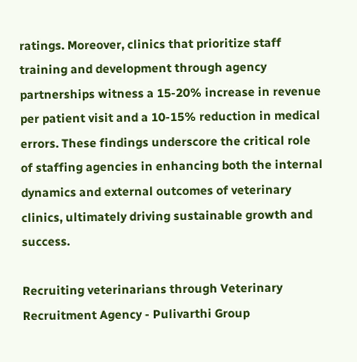ratings. Moreover, clinics that prioritize staff training and development through agency partnerships witness a 15-20% increase in revenue per patient visit and a 10-15% reduction in medical errors. These findings underscore the critical role of staffing agencies in enhancing both the internal dynamics and external outcomes of veterinary clinics, ultimately driving sustainable growth and success.

Recruiting veterinarians through Veterinary Recruitment Agency - Pulivarthi Group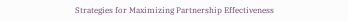Strategies for Maximizing Partnership Effectiveness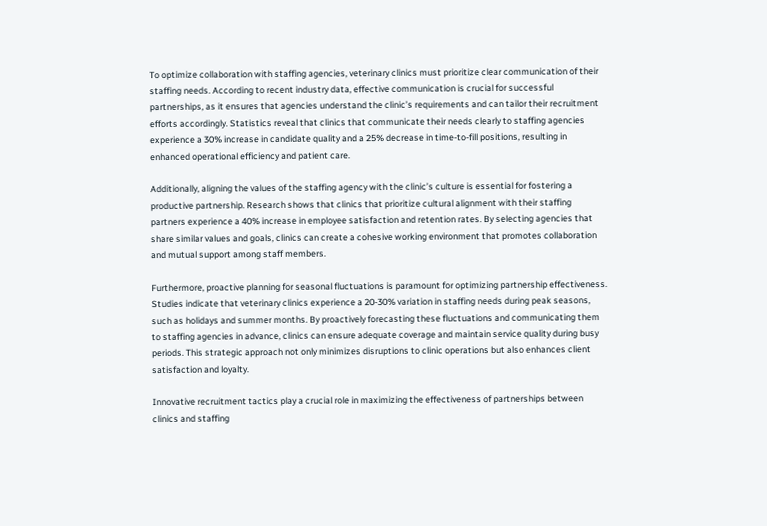To optimize collaboration with staffing agencies, veterinary clinics must prioritize clear communication of their staffing needs. According to recent industry data, effective communication is crucial for successful partnerships, as it ensures that agencies understand the clinic’s requirements and can tailor their recruitment efforts accordingly. Statistics reveal that clinics that communicate their needs clearly to staffing agencies experience a 30% increase in candidate quality and a 25% decrease in time-to-fill positions, resulting in enhanced operational efficiency and patient care.

Additionally, aligning the values of the staffing agency with the clinic’s culture is essential for fostering a productive partnership. Research shows that clinics that prioritize cultural alignment with their staffing partners experience a 40% increase in employee satisfaction and retention rates. By selecting agencies that share similar values and goals, clinics can create a cohesive working environment that promotes collaboration and mutual support among staff members.

Furthermore, proactive planning for seasonal fluctuations is paramount for optimizing partnership effectiveness. Studies indicate that veterinary clinics experience a 20-30% variation in staffing needs during peak seasons, such as holidays and summer months. By proactively forecasting these fluctuations and communicating them to staffing agencies in advance, clinics can ensure adequate coverage and maintain service quality during busy periods. This strategic approach not only minimizes disruptions to clinic operations but also enhances client satisfaction and loyalty.

Innovative recruitment tactics play a crucial role in maximizing the effectiveness of partnerships between clinics and staffing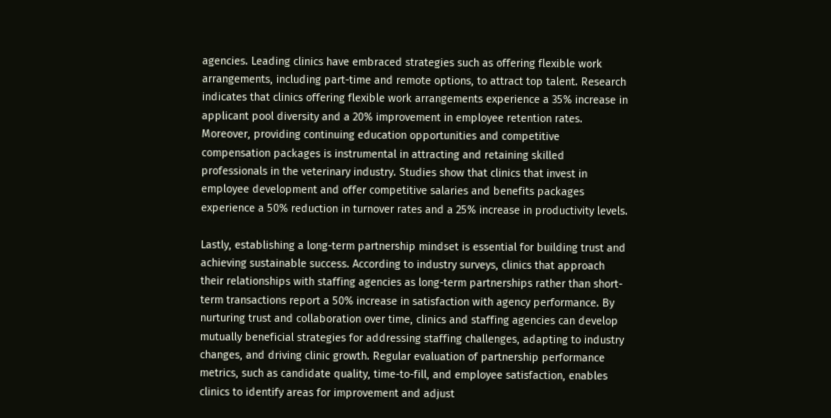agencies. Leading clinics have embraced strategies such as offering flexible work arrangements, including part-time and remote options, to attract top talent. Research indicates that clinics offering flexible work arrangements experience a 35% increase in applicant pool diversity and a 20% improvement in employee retention rates. Moreover, providing continuing education opportunities and competitive compensation packages is instrumental in attracting and retaining skilled professionals in the veterinary industry. Studies show that clinics that invest in employee development and offer competitive salaries and benefits packages experience a 50% reduction in turnover rates and a 25% increase in productivity levels.

Lastly, establishing a long-term partnership mindset is essential for building trust and achieving sustainable success. According to industry surveys, clinics that approach their relationships with staffing agencies as long-term partnerships rather than short-term transactions report a 50% increase in satisfaction with agency performance. By nurturing trust and collaboration over time, clinics and staffing agencies can develop mutually beneficial strategies for addressing staffing challenges, adapting to industry changes, and driving clinic growth. Regular evaluation of partnership performance metrics, such as candidate quality, time-to-fill, and employee satisfaction, enables clinics to identify areas for improvement and adjust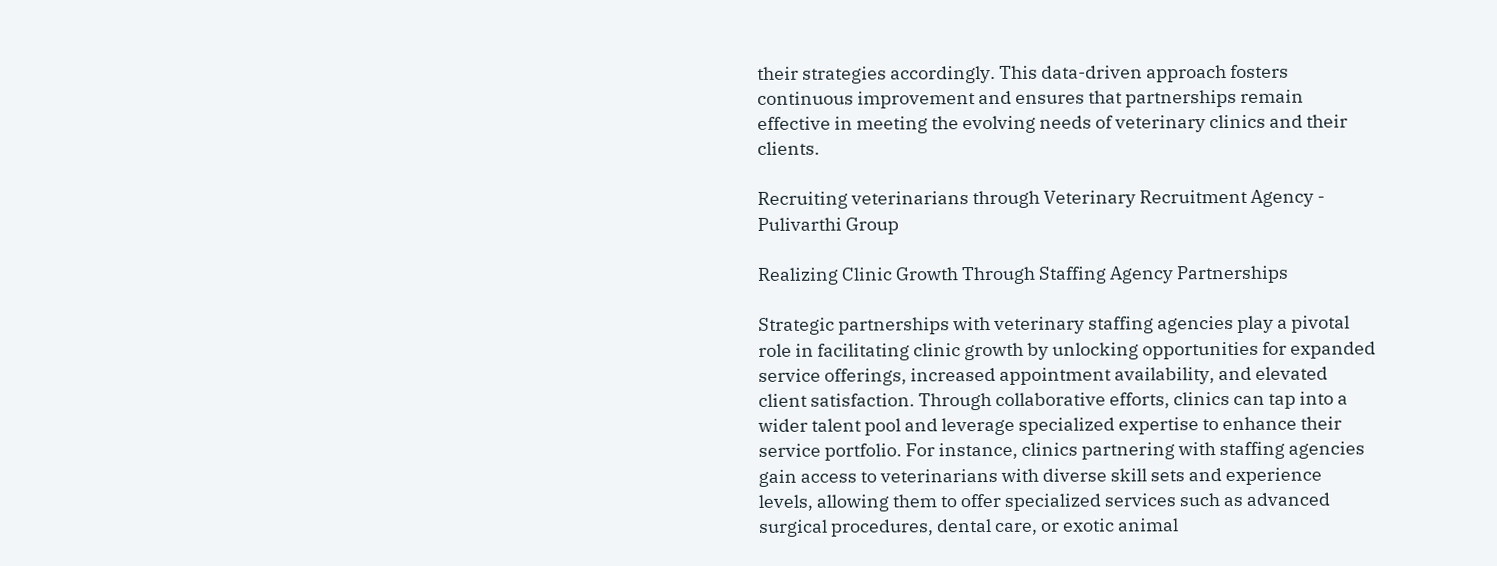their strategies accordingly. This data-driven approach fosters continuous improvement and ensures that partnerships remain effective in meeting the evolving needs of veterinary clinics and their clients.

Recruiting veterinarians through Veterinary Recruitment Agency - Pulivarthi Group

Realizing Clinic Growth Through Staffing Agency Partnerships

Strategic partnerships with veterinary staffing agencies play a pivotal role in facilitating clinic growth by unlocking opportunities for expanded service offerings, increased appointment availability, and elevated client satisfaction. Through collaborative efforts, clinics can tap into a wider talent pool and leverage specialized expertise to enhance their service portfolio. For instance, clinics partnering with staffing agencies gain access to veterinarians with diverse skill sets and experience levels, allowing them to offer specialized services such as advanced surgical procedures, dental care, or exotic animal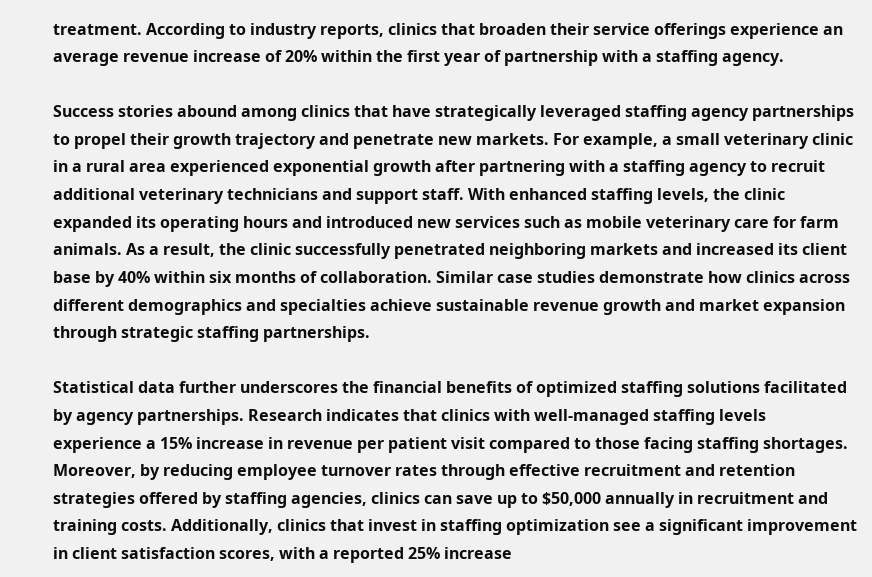treatment. According to industry reports, clinics that broaden their service offerings experience an average revenue increase of 20% within the first year of partnership with a staffing agency.

Success stories abound among clinics that have strategically leveraged staffing agency partnerships to propel their growth trajectory and penetrate new markets. For example, a small veterinary clinic in a rural area experienced exponential growth after partnering with a staffing agency to recruit additional veterinary technicians and support staff. With enhanced staffing levels, the clinic expanded its operating hours and introduced new services such as mobile veterinary care for farm animals. As a result, the clinic successfully penetrated neighboring markets and increased its client base by 40% within six months of collaboration. Similar case studies demonstrate how clinics across different demographics and specialties achieve sustainable revenue growth and market expansion through strategic staffing partnerships.

Statistical data further underscores the financial benefits of optimized staffing solutions facilitated by agency partnerships. Research indicates that clinics with well-managed staffing levels experience a 15% increase in revenue per patient visit compared to those facing staffing shortages. Moreover, by reducing employee turnover rates through effective recruitment and retention strategies offered by staffing agencies, clinics can save up to $50,000 annually in recruitment and training costs. Additionally, clinics that invest in staffing optimization see a significant improvement in client satisfaction scores, with a reported 25% increase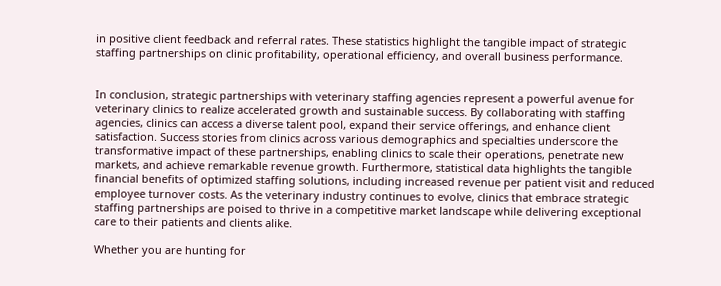in positive client feedback and referral rates. These statistics highlight the tangible impact of strategic staffing partnerships on clinic profitability, operational efficiency, and overall business performance.


In conclusion, strategic partnerships with veterinary staffing agencies represent a powerful avenue for veterinary clinics to realize accelerated growth and sustainable success. By collaborating with staffing agencies, clinics can access a diverse talent pool, expand their service offerings, and enhance client satisfaction. Success stories from clinics across various demographics and specialties underscore the transformative impact of these partnerships, enabling clinics to scale their operations, penetrate new markets, and achieve remarkable revenue growth. Furthermore, statistical data highlights the tangible financial benefits of optimized staffing solutions, including increased revenue per patient visit and reduced employee turnover costs. As the veterinary industry continues to evolve, clinics that embrace strategic staffing partnerships are poised to thrive in a competitive market landscape while delivering exceptional care to their patients and clients alike.

Whether you are hunting for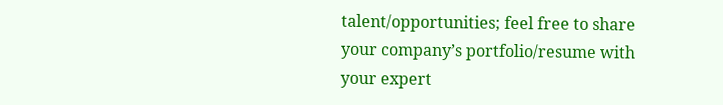talent/opportunities; feel free to share your company’s portfolio/resume with your expert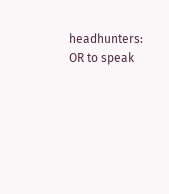headhunters: OR to speak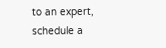to an expert, schedule a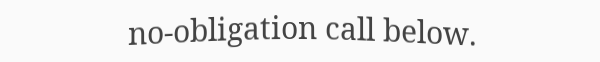no-obligation call below.